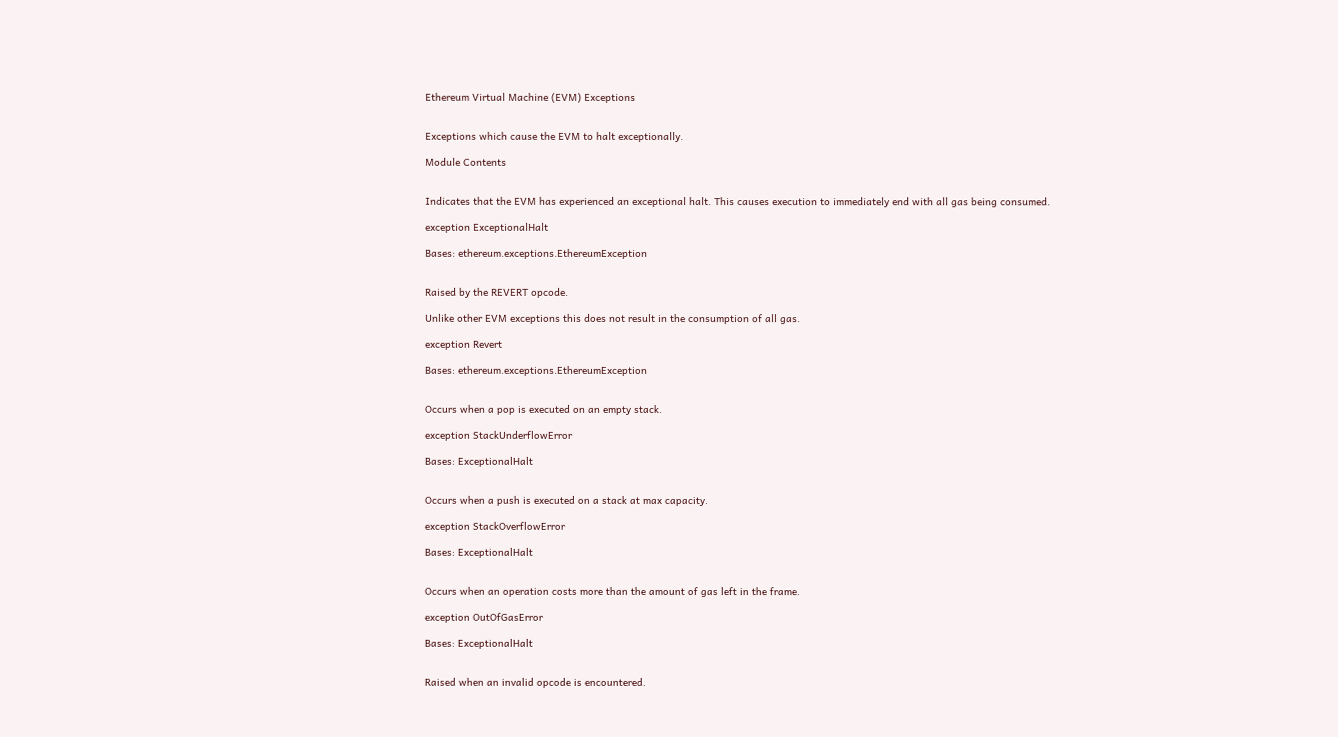Ethereum Virtual Machine (EVM) Exceptions


Exceptions which cause the EVM to halt exceptionally.

Module Contents


Indicates that the EVM has experienced an exceptional halt. This causes execution to immediately end with all gas being consumed.

exception ExceptionalHalt

Bases: ethereum.exceptions.EthereumException


Raised by the REVERT opcode.

Unlike other EVM exceptions this does not result in the consumption of all gas.

exception Revert

Bases: ethereum.exceptions.EthereumException


Occurs when a pop is executed on an empty stack.

exception StackUnderflowError

Bases: ExceptionalHalt


Occurs when a push is executed on a stack at max capacity.

exception StackOverflowError

Bases: ExceptionalHalt


Occurs when an operation costs more than the amount of gas left in the frame.

exception OutOfGasError

Bases: ExceptionalHalt


Raised when an invalid opcode is encountered.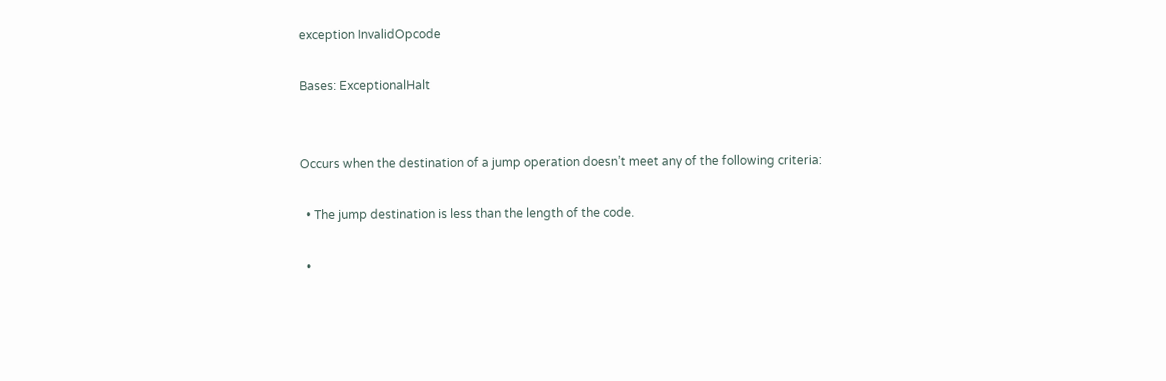exception InvalidOpcode

Bases: ExceptionalHalt


Occurs when the destination of a jump operation doesn’t meet any of the following criteria:

  • The jump destination is less than the length of the code.

  •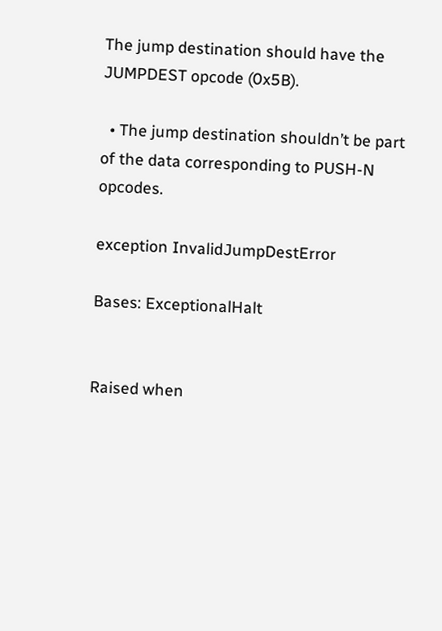The jump destination should have the JUMPDEST opcode (0x5B).

  • The jump destination shouldn’t be part of the data corresponding to PUSH-N opcodes.

exception InvalidJumpDestError

Bases: ExceptionalHalt


Raised when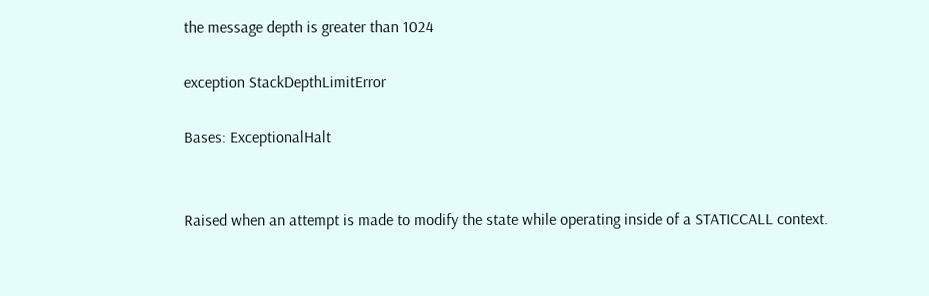the message depth is greater than 1024

exception StackDepthLimitError

Bases: ExceptionalHalt


Raised when an attempt is made to modify the state while operating inside of a STATICCALL context.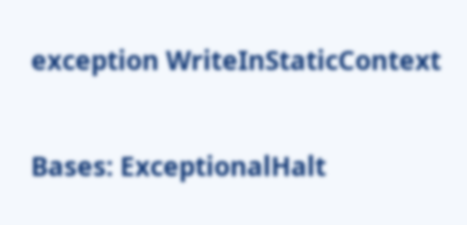exception WriteInStaticContext

Bases: ExceptionalHalt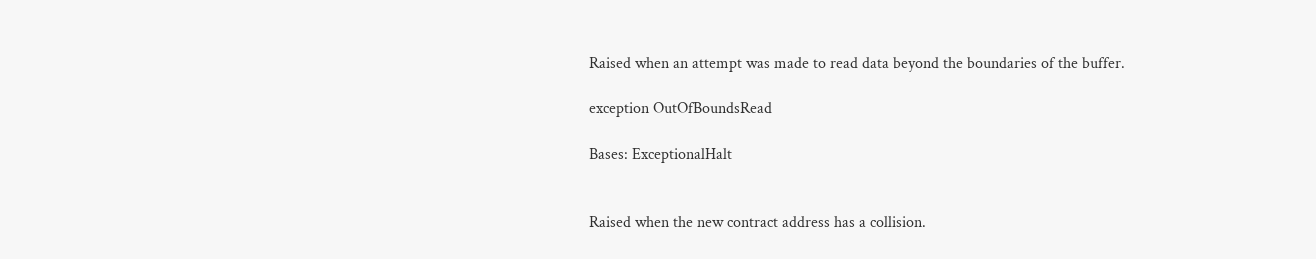Raised when an attempt was made to read data beyond the boundaries of the buffer.

exception OutOfBoundsRead

Bases: ExceptionalHalt


Raised when the new contract address has a collision.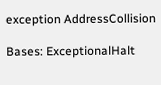exception AddressCollision

Bases: ExceptionalHalt